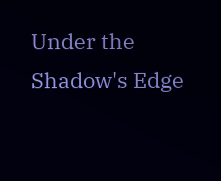Under the Shadow's Edge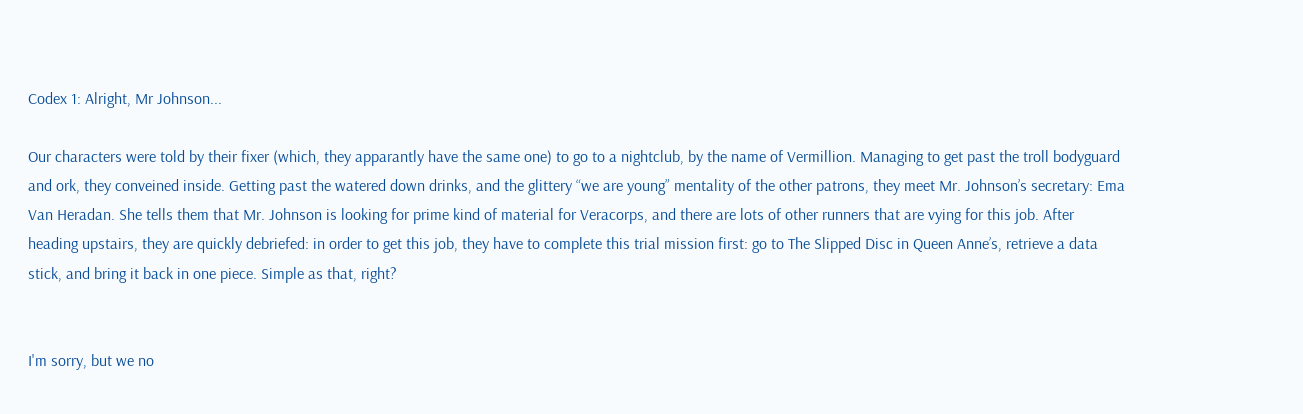Codex 1: Alright, Mr Johnson...

Our characters were told by their fixer (which, they apparantly have the same one) to go to a nightclub, by the name of Vermillion. Managing to get past the troll bodyguard and ork, they conveined inside. Getting past the watered down drinks, and the glittery “we are young” mentality of the other patrons, they meet Mr. Johnson’s secretary: Ema Van Heradan. She tells them that Mr. Johnson is looking for prime kind of material for Veracorps, and there are lots of other runners that are vying for this job. After heading upstairs, they are quickly debriefed: in order to get this job, they have to complete this trial mission first: go to The Slipped Disc in Queen Anne’s, retrieve a data stick, and bring it back in one piece. Simple as that, right?


I'm sorry, but we no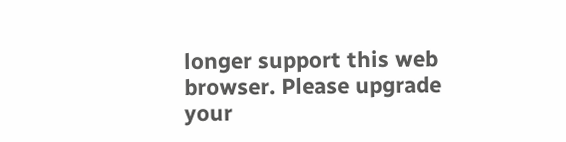longer support this web browser. Please upgrade your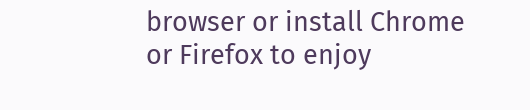browser or install Chrome or Firefox to enjoy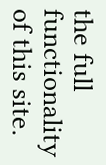the full functionality of this site.